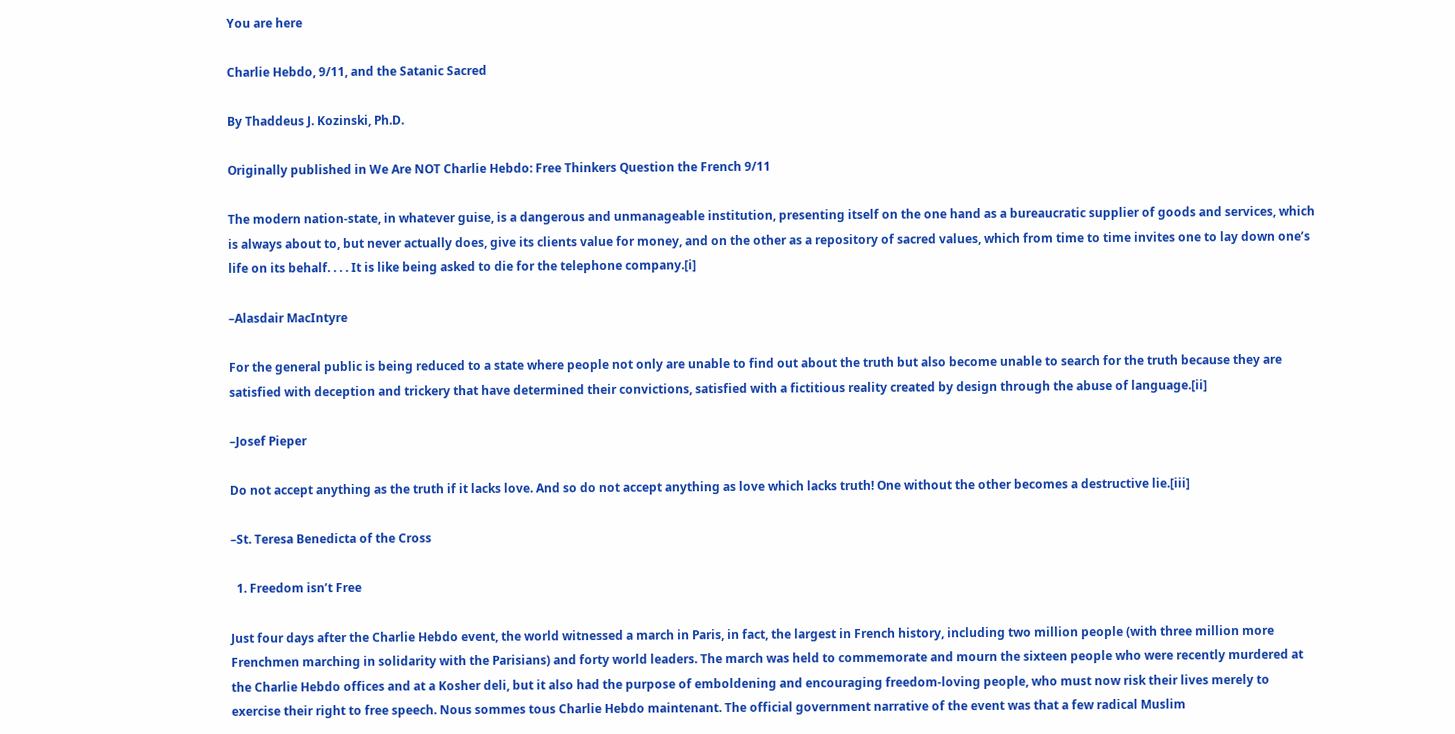You are here

Charlie Hebdo, 9/11, and the Satanic Sacred

By Thaddeus J. Kozinski, Ph.D.

Originally published in We Are NOT Charlie Hebdo: Free Thinkers Question the French 9/11

The modern nation-state, in whatever guise, is a dangerous and unmanageable institution, presenting itself on the one hand as a bureaucratic supplier of goods and services, which is always about to, but never actually does, give its clients value for money, and on the other as a repository of sacred values, which from time to time invites one to lay down one’s life on its behalf. . . . It is like being asked to die for the telephone company.[i]

–Alasdair MacIntyre

For the general public is being reduced to a state where people not only are unable to find out about the truth but also become unable to search for the truth because they are satisfied with deception and trickery that have determined their convictions, satisfied with a fictitious reality created by design through the abuse of language.[ii]

–Josef Pieper

Do not accept anything as the truth if it lacks love. And so do not accept anything as love which lacks truth! One without the other becomes a destructive lie.[iii]

–St. Teresa Benedicta of the Cross

  1. Freedom isn’t Free

Just four days after the Charlie Hebdo event, the world witnessed a march in Paris, in fact, the largest in French history, including two million people (with three million more Frenchmen marching in solidarity with the Parisians) and forty world leaders. The march was held to commemorate and mourn the sixteen people who were recently murdered at the Charlie Hebdo offices and at a Kosher deli, but it also had the purpose of emboldening and encouraging freedom-loving people, who must now risk their lives merely to exercise their right to free speech. Nous sommes tous Charlie Hebdo maintenant. The official government narrative of the event was that a few radical Muslim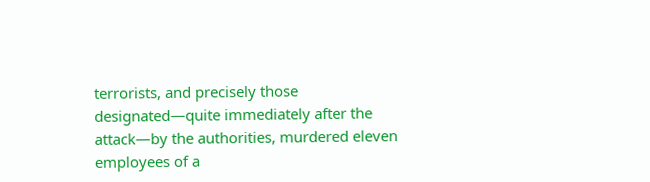terrorists, and precisely those designated—quite immediately after the attack—by the authorities, murdered eleven employees of a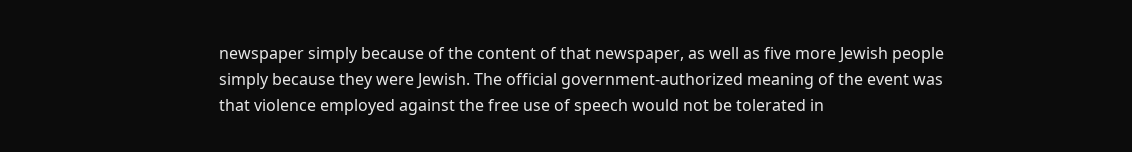newspaper simply because of the content of that newspaper, as well as five more Jewish people simply because they were Jewish. The official government-authorized meaning of the event was that violence employed against the free use of speech would not be tolerated in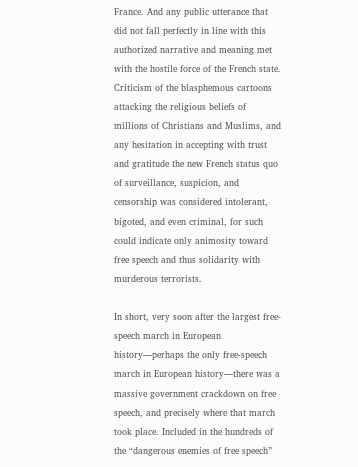France. And any public utterance that did not fall perfectly in line with this authorized narrative and meaning met with the hostile force of the French state. Criticism of the blasphemous cartoons attacking the religious beliefs of millions of Christians and Muslims, and any hesitation in accepting with trust and gratitude the new French status quo of surveillance, suspicion, and censorship was considered intolerant, bigoted, and even criminal, for such could indicate only animosity toward free speech and thus solidarity with murderous terrorists.

In short, very soon after the largest free-speech march in European history—perhaps the only free-speech march in European history—there was a massive government crackdown on free speech, and precisely where that march took place. Included in the hundreds of the “dangerous enemies of free speech”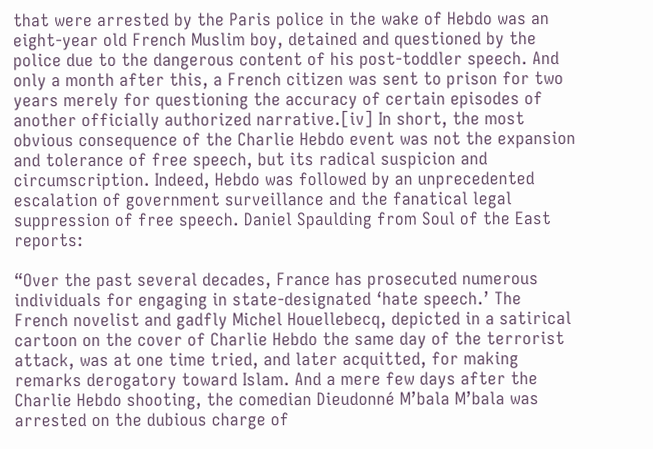that were arrested by the Paris police in the wake of Hebdo was an eight-year old French Muslim boy, detained and questioned by the police due to the dangerous content of his post-toddler speech. And only a month after this, a French citizen was sent to prison for two years merely for questioning the accuracy of certain episodes of another officially authorized narrative.[iv] In short, the most obvious consequence of the Charlie Hebdo event was not the expansion and tolerance of free speech, but its radical suspicion and circumscription. Indeed, Hebdo was followed by an unprecedented escalation of government surveillance and the fanatical legal suppression of free speech. Daniel Spaulding from Soul of the East reports:

“Over the past several decades, France has prosecuted numerous individuals for engaging in state-designated ‘hate speech.’ The French novelist and gadfly Michel Houellebecq, depicted in a satirical cartoon on the cover of Charlie Hebdo the same day of the terrorist attack, was at one time tried, and later acquitted, for making remarks derogatory toward Islam. And a mere few days after the Charlie Hebdo shooting, the comedian Dieudonné M’bala M’bala was arrested on the dubious charge of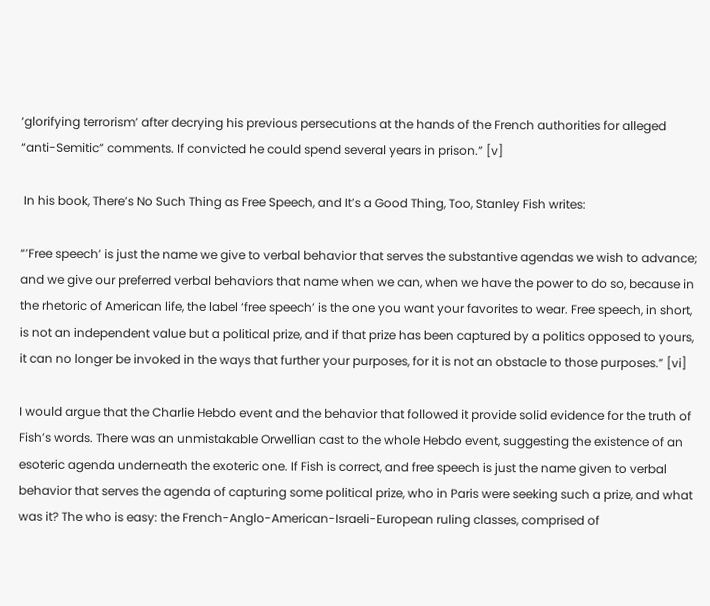‘glorifying terrorism’ after decrying his previous persecutions at the hands of the French authorities for alleged “anti-Semitic” comments. If convicted he could spend several years in prison.” [v]

 In his book, There’s No Such Thing as Free Speech, and It’s a Good Thing, Too, Stanley Fish writes:

“’Free speech’ is just the name we give to verbal behavior that serves the substantive agendas we wish to advance; and we give our preferred verbal behaviors that name when we can, when we have the power to do so, because in the rhetoric of American life, the label ‘free speech’ is the one you want your favorites to wear. Free speech, in short, is not an independent value but a political prize, and if that prize has been captured by a politics opposed to yours, it can no longer be invoked in the ways that further your purposes, for it is not an obstacle to those purposes.” [vi]

I would argue that the Charlie Hebdo event and the behavior that followed it provide solid evidence for the truth of Fish’s words. There was an unmistakable Orwellian cast to the whole Hebdo event, suggesting the existence of an esoteric agenda underneath the exoteric one. If Fish is correct, and free speech is just the name given to verbal behavior that serves the agenda of capturing some political prize, who in Paris were seeking such a prize, and what was it? The who is easy: the French-Anglo-American-Israeli-European ruling classes, comprised of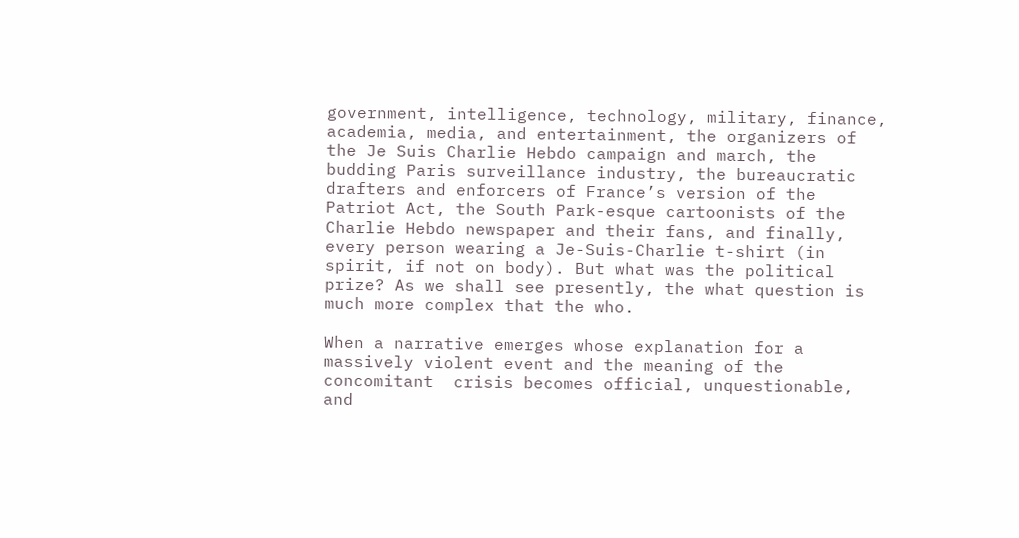government, intelligence, technology, military, finance, academia, media, and entertainment, the organizers of the Je Suis Charlie Hebdo campaign and march, the budding Paris surveillance industry, the bureaucratic drafters and enforcers of France’s version of the Patriot Act, the South Park-esque cartoonists of the Charlie Hebdo newspaper and their fans, and finally, every person wearing a Je-Suis-Charlie t-shirt (in spirit, if not on body). But what was the political prize? As we shall see presently, the what question is much more complex that the who.

When a narrative emerges whose explanation for a massively violent event and the meaning of the concomitant  crisis becomes official, unquestionable, and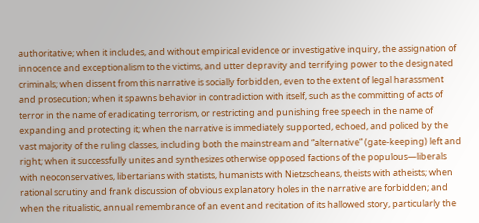authoritative; when it includes, and without empirical evidence or investigative inquiry, the assignation of innocence and exceptionalism to the victims, and utter depravity and terrifying power to the designated criminals; when dissent from this narrative is socially forbidden, even to the extent of legal harassment and prosecution; when it spawns behavior in contradiction with itself, such as the committing of acts of terror in the name of eradicating terrorism, or restricting and punishing free speech in the name of expanding and protecting it; when the narrative is immediately supported, echoed, and policed by the vast majority of the ruling classes, including both the mainstream and “alternative” (gate-keeping) left and right; when it successfully unites and synthesizes otherwise opposed factions of the populous—liberals with neoconservatives, libertarians with statists, humanists with Nietzscheans, theists with atheists; when rational scrutiny and frank discussion of obvious explanatory holes in the narrative are forbidden; and when the ritualistic, annual remembrance of an event and recitation of its hallowed story, particularly the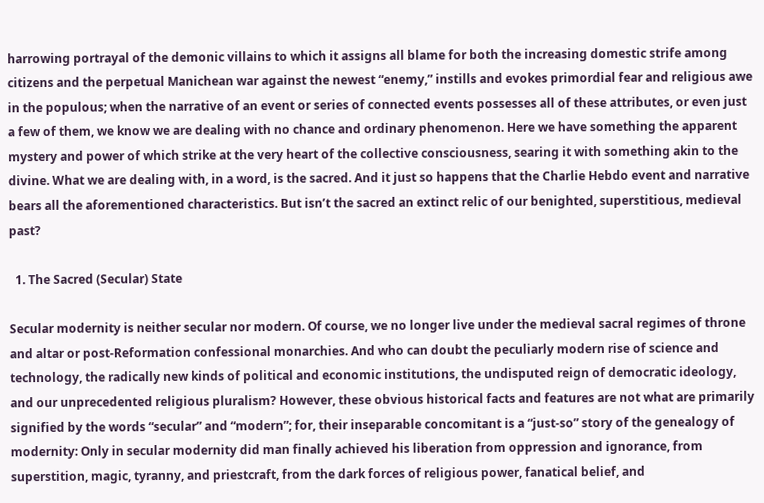harrowing portrayal of the demonic villains to which it assigns all blame for both the increasing domestic strife among citizens and the perpetual Manichean war against the newest “enemy,” instills and evokes primordial fear and religious awe in the populous; when the narrative of an event or series of connected events possesses all of these attributes, or even just a few of them, we know we are dealing with no chance and ordinary phenomenon. Here we have something the apparent mystery and power of which strike at the very heart of the collective consciousness, searing it with something akin to the divine. What we are dealing with, in a word, is the sacred. And it just so happens that the Charlie Hebdo event and narrative bears all the aforementioned characteristics. But isn’t the sacred an extinct relic of our benighted, superstitious, medieval past?

  1. The Sacred (Secular) State

Secular modernity is neither secular nor modern. Of course, we no longer live under the medieval sacral regimes of throne and altar or post-Reformation confessional monarchies. And who can doubt the peculiarly modern rise of science and technology, the radically new kinds of political and economic institutions, the undisputed reign of democratic ideology, and our unprecedented religious pluralism? However, these obvious historical facts and features are not what are primarily signified by the words “secular” and “modern”; for, their inseparable concomitant is a “just-so” story of the genealogy of modernity: Only in secular modernity did man finally achieved his liberation from oppression and ignorance, from superstition, magic, tyranny, and priestcraft, from the dark forces of religious power, fanatical belief, and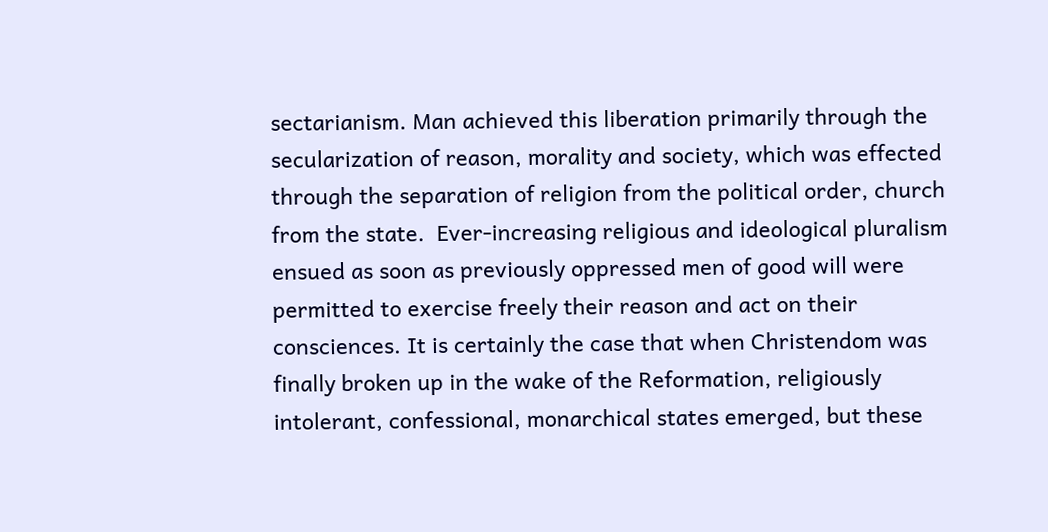sectarianism. Man achieved this liberation primarily through the secularization of reason, morality and society, which was effected through the separation of religion from the political order, church from the state.  Ever-increasing religious and ideological pluralism ensued as soon as previously oppressed men of good will were permitted to exercise freely their reason and act on their consciences. It is certainly the case that when Christendom was finally broken up in the wake of the Reformation, religiously intolerant, confessional, monarchical states emerged, but these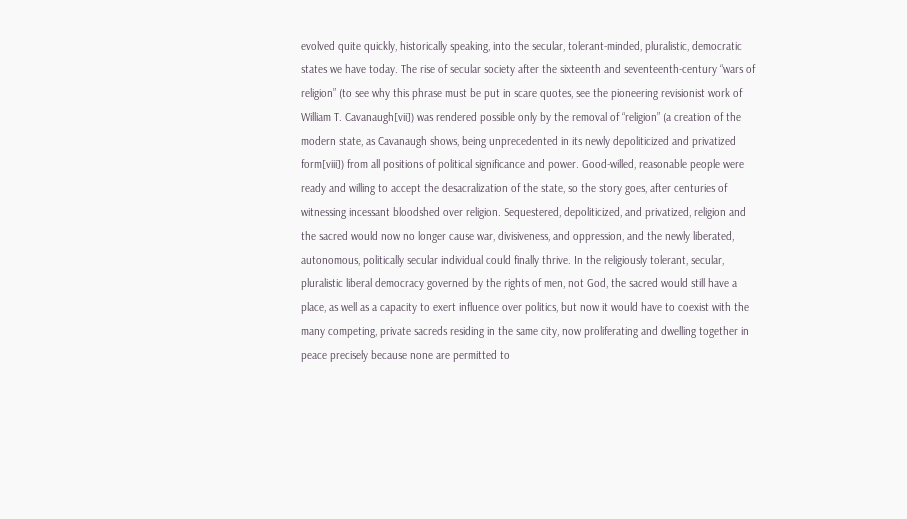evolved quite quickly, historically speaking, into the secular, tolerant-minded, pluralistic, democratic states we have today. The rise of secular society after the sixteenth and seventeenth-century “wars of religion” (to see why this phrase must be put in scare quotes, see the pioneering revisionist work of William T. Cavanaugh[vii]) was rendered possible only by the removal of “religion” (a creation of the modern state, as Cavanaugh shows, being unprecedented in its newly depoliticized and privatized form[viii]) from all positions of political significance and power. Good-willed, reasonable people were ready and willing to accept the desacralization of the state, so the story goes, after centuries of witnessing incessant bloodshed over religion. Sequestered, depoliticized, and privatized, religion and the sacred would now no longer cause war, divisiveness, and oppression, and the newly liberated, autonomous, politically secular individual could finally thrive. In the religiously tolerant, secular, pluralistic liberal democracy governed by the rights of men, not God, the sacred would still have a place, as well as a capacity to exert influence over politics, but now it would have to coexist with the many competing, private sacreds residing in the same city, now proliferating and dwelling together in peace precisely because none are permitted to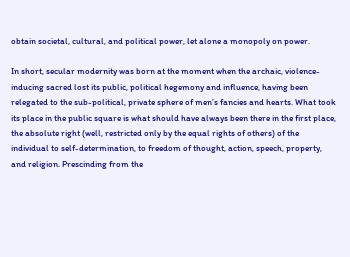obtain societal, cultural, and political power, let alone a monopoly on power.

In short, secular modernity was born at the moment when the archaic, violence-inducing sacred lost its public, political hegemony and influence, having been relegated to the sub-political, private sphere of men’s fancies and hearts. What took its place in the public square is what should have always been there in the first place, the absolute right (well, restricted only by the equal rights of others) of the individual to self-determination, to freedom of thought, action, speech, property, and religion. Prescinding from the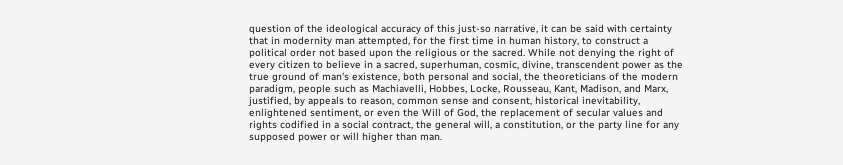question of the ideological accuracy of this just-so narrative, it can be said with certainty that in modernity man attempted, for the first time in human history, to construct a political order not based upon the religious or the sacred. While not denying the right of every citizen to believe in a sacred, superhuman, cosmic, divine, transcendent power as the true ground of man’s existence, both personal and social, the theoreticians of the modern paradigm, people such as Machiavelli, Hobbes, Locke, Rousseau, Kant, Madison, and Marx, justified, by appeals to reason, common sense and consent, historical inevitability, enlightened sentiment, or even the Will of God, the replacement of secular values and rights codified in a social contract, the general will, a constitution, or the party line for any supposed power or will higher than man.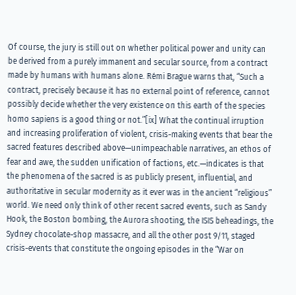Of course, the jury is still out on whether political power and unity can be derived from a purely immanent and secular source, from a contract made by humans with humans alone. Rémi Brague warns that, “Such a contract, precisely because it has no external point of reference, cannot possibly decide whether the very existence on this earth of the species homo sapiens is a good thing or not.”[ix] What the continual irruption and increasing proliferation of violent, crisis-making events that bear the sacred features described above—unimpeachable narratives, an ethos of fear and awe, the sudden unification of factions, etc.—indicates is that the phenomena of the sacred is as publicly present, influential, and authoritative in secular modernity as it ever was in the ancient “religious” world. We need only think of other recent sacred events, such as Sandy Hook, the Boston bombing, the Aurora shooting, the ISIS beheadings, the Sydney chocolate-shop massacre, and all the other post 9/11, staged crisis-events that constitute the ongoing episodes in the “War on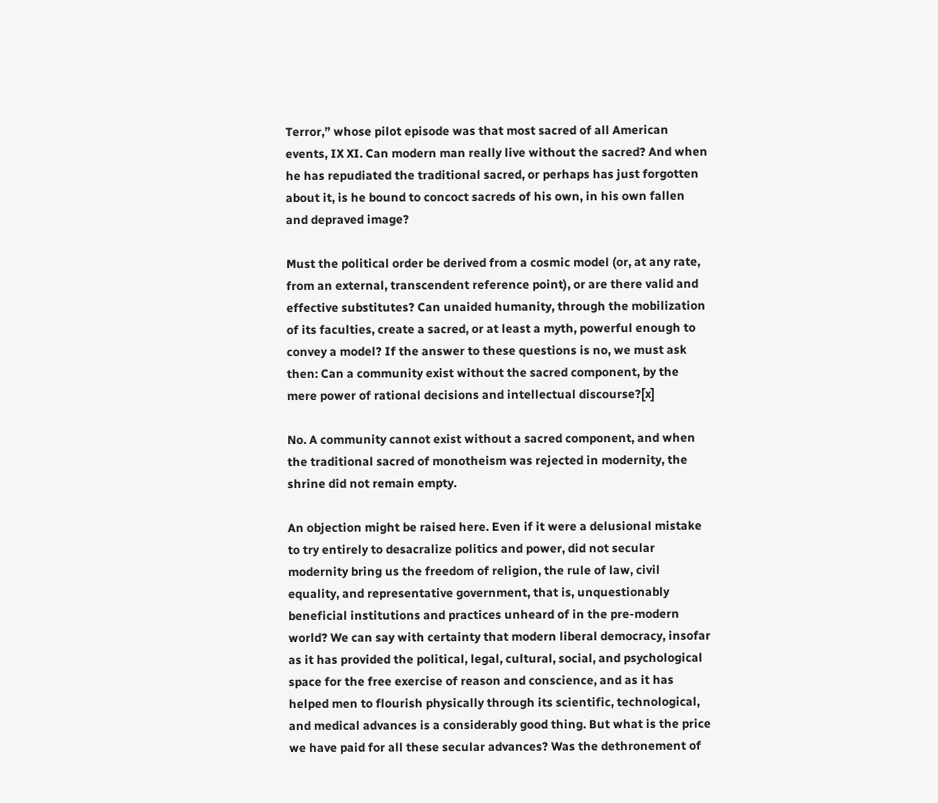Terror,” whose pilot episode was that most sacred of all American events, IX XI. Can modern man really live without the sacred? And when he has repudiated the traditional sacred, or perhaps has just forgotten about it, is he bound to concoct sacreds of his own, in his own fallen and depraved image?

Must the political order be derived from a cosmic model (or, at any rate, from an external, transcendent reference point), or are there valid and effective substitutes? Can unaided humanity, through the mobilization of its faculties, create a sacred, or at least a myth, powerful enough to convey a model? If the answer to these questions is no, we must ask then: Can a community exist without the sacred component, by the mere power of rational decisions and intellectual discourse?[x]

No. A community cannot exist without a sacred component, and when the traditional sacred of monotheism was rejected in modernity, the shrine did not remain empty.

An objection might be raised here. Even if it were a delusional mistake to try entirely to desacralize politics and power, did not secular modernity bring us the freedom of religion, the rule of law, civil equality, and representative government, that is, unquestionably beneficial institutions and practices unheard of in the pre-modern world? We can say with certainty that modern liberal democracy, insofar as it has provided the political, legal, cultural, social, and psychological space for the free exercise of reason and conscience, and as it has helped men to flourish physically through its scientific, technological, and medical advances is a considerably good thing. But what is the price we have paid for all these secular advances? Was the dethronement of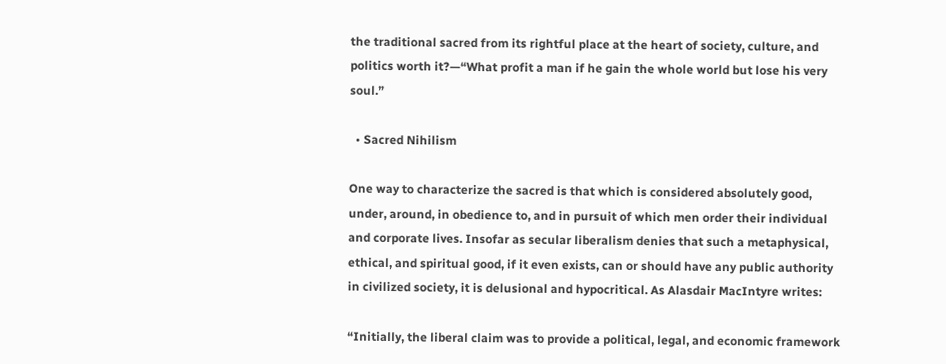the traditional sacred from its rightful place at the heart of society, culture, and politics worth it?—“What profit a man if he gain the whole world but lose his very soul.”

  • Sacred Nihilism

One way to characterize the sacred is that which is considered absolutely good, under, around, in obedience to, and in pursuit of which men order their individual and corporate lives. Insofar as secular liberalism denies that such a metaphysical, ethical, and spiritual good, if it even exists, can or should have any public authority in civilized society, it is delusional and hypocritical. As Alasdair MacIntyre writes:

“Initially, the liberal claim was to provide a political, legal, and economic framework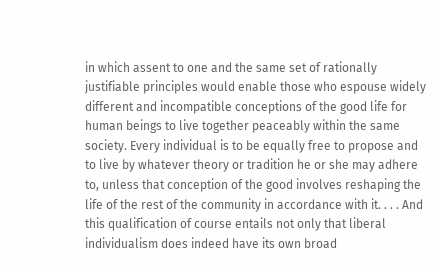in which assent to one and the same set of rationally justifiable principles would enable those who espouse widely different and incompatible conceptions of the good life for human beings to live together peaceably within the same society. Every individual is to be equally free to propose and to live by whatever theory or tradition he or she may adhere to, unless that conception of the good involves reshaping the life of the rest of the community in accordance with it. . . . And this qualification of course entails not only that liberal individualism does indeed have its own broad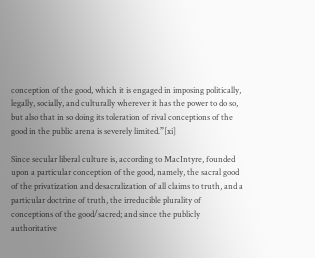conception of the good, which it is engaged in imposing politically, legally, socially, and culturally wherever it has the power to do so, but also that in so doing its toleration of rival conceptions of the good in the public arena is severely limited.”[xi]

Since secular liberal culture is, according to MacIntyre, founded upon a particular conception of the good, namely, the sacral good of the privatization and desacralization of all claims to truth, and a particular doctrine of truth, the irreducible plurality of conceptions of the good/sacred; and since the publicly authoritative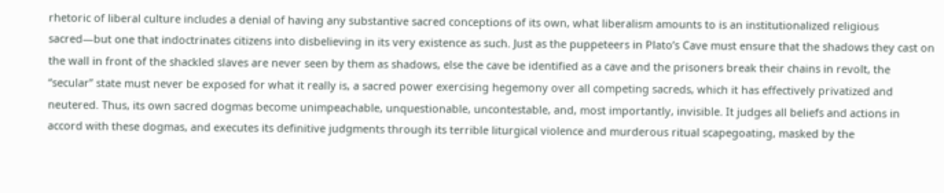rhetoric of liberal culture includes a denial of having any substantive sacred conceptions of its own, what liberalism amounts to is an institutionalized religious sacred—but one that indoctrinates citizens into disbelieving in its very existence as such. Just as the puppeteers in Plato’s Cave must ensure that the shadows they cast on the wall in front of the shackled slaves are never seen by them as shadows, else the cave be identified as a cave and the prisoners break their chains in revolt, the “secular” state must never be exposed for what it really is, a sacred power exercising hegemony over all competing sacreds, which it has effectively privatized and neutered. Thus, its own sacred dogmas become unimpeachable, unquestionable, uncontestable, and, most importantly, invisible. It judges all beliefs and actions in accord with these dogmas, and executes its definitive judgments through its terrible liturgical violence and murderous ritual scapegoating, masked by the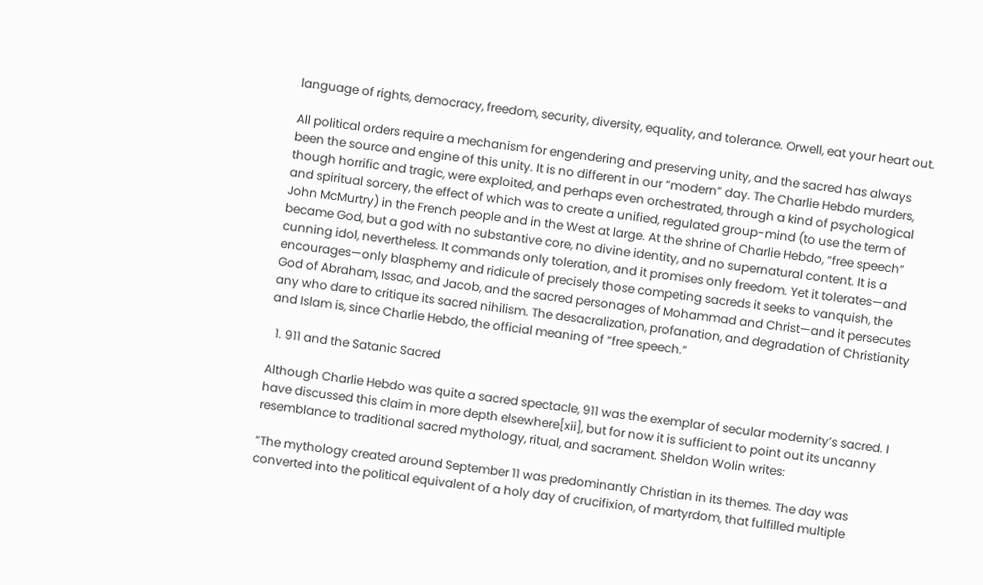language of rights, democracy, freedom, security, diversity, equality, and tolerance. Orwell, eat your heart out.

All political orders require a mechanism for engendering and preserving unity, and the sacred has always been the source and engine of this unity. It is no different in our “modern” day. The Charlie Hebdo murders, though horrific and tragic, were exploited, and perhaps even orchestrated, through a kind of psychological and spiritual sorcery, the effect of which was to create a unified, regulated group-mind (to use the term of John McMurtry) in the French people and in the West at large. At the shrine of Charlie Hebdo, “free speech” became God, but a god with no substantive core, no divine identity, and no supernatural content. It is a cunning idol, nevertheless. It commands only toleration, and it promises only freedom. Yet it tolerates—and encourages—only blasphemy and ridicule of precisely those competing sacreds it seeks to vanquish, the God of Abraham, Issac, and Jacob, and the sacred personages of Mohammad and Christ—and it persecutes any who dare to critique its sacred nihilism. The desacralization, profanation, and degradation of Christianity and Islam is, since Charlie Hebdo, the official meaning of “free speech.”

  1. 911 and the Satanic Sacred

Although Charlie Hebdo was quite a sacred spectacle, 911 was the exemplar of secular modernity’s sacred. I have discussed this claim in more depth elsewhere[xii], but for now it is sufficient to point out its uncanny resemblance to traditional sacred mythology, ritual, and sacrament. Sheldon Wolin writes:

“The mythology created around September 11 was predominantly Christian in its themes. The day was converted into the political equivalent of a holy day of crucifixion, of martyrdom, that fulfilled multiple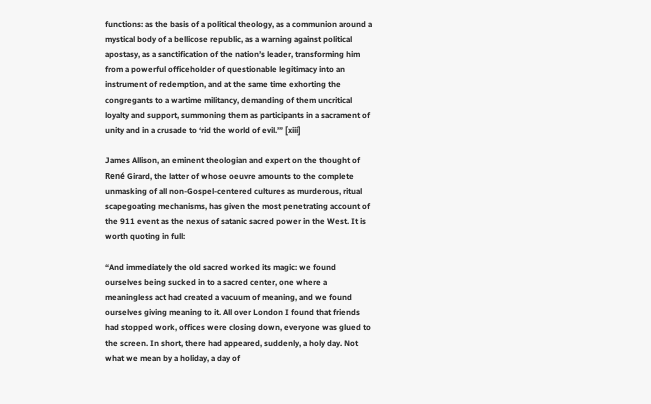functions: as the basis of a political theology, as a communion around a mystical body of a bellicose republic, as a warning against political apostasy, as a sanctification of the nation’s leader, transforming him from a powerful officeholder of questionable legitimacy into an instrument of redemption, and at the same time exhorting the congregants to a wartime militancy, demanding of them uncritical loyalty and support, summoning them as participants in a sacrament of unity and in a crusade to ‘rid the world of evil.’” [xiii]

James Allison, an eminent theologian and expert on the thought of René Girard, the latter of whose oeuvre amounts to the complete unmasking of all non-Gospel-centered cultures as murderous, ritual scapegoating mechanisms, has given the most penetrating account of the 911 event as the nexus of satanic sacred power in the West. It is worth quoting in full:

“And immediately the old sacred worked its magic: we found ourselves being sucked in to a sacred center, one where a meaningless act had created a vacuum of meaning, and we found ourselves giving meaning to it. All over London I found that friends had stopped work, offices were closing down, everyone was glued to the screen. In short, there had appeared, suddenly, a holy day. Not what we mean by a holiday, a day of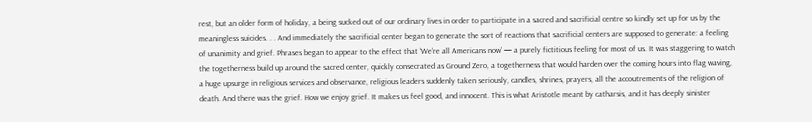rest, but an older form of holiday, a being sucked out of our ordinary lives in order to participate in a sacred and sacrificial centre so kindly set up for us by the meaningless suicides. . . And immediately the sacrificial center began to generate the sort of reactions that sacrificial centers are supposed to generate: a feeling of unanimity and grief. Phrases began to appear to the effect that ‘We’re all Americans now’ — a purely fictitious feeling for most of us. It was staggering to watch the togetherness build up around the sacred center, quickly consecrated as Ground Zero, a togetherness that would harden over the coming hours into flag waving, a huge upsurge in religious services and observance, religious leaders suddenly taken seriously, candles, shrines, prayers, all the accoutrements of the religion of death. And there was the grief. How we enjoy grief. It makes us feel good, and innocent. This is what Aristotle meant by catharsis, and it has deeply sinister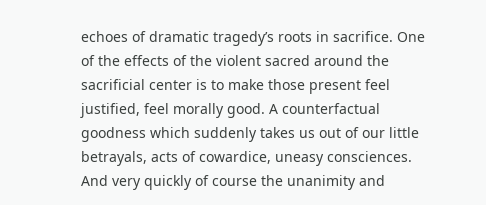echoes of dramatic tragedy’s roots in sacrifice. One of the effects of the violent sacred around the sacrificial center is to make those present feel justified, feel morally good. A counterfactual goodness which suddenly takes us out of our little betrayals, acts of cowardice, uneasy consciences. And very quickly of course the unanimity and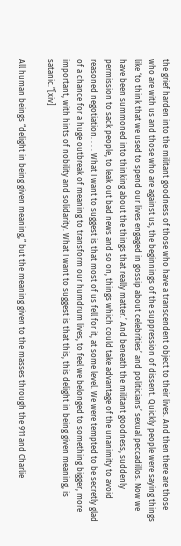the grief harden into the militant goodness of those who have a transcendent object to their lives. And then there are those who are with us and those who are against us, the beginnings of the suppression of dissent. Quickly people were saying things like ‘to think that we used to spend our lives engaged in gossip about celebrities’ and politicians’ sexual peccadillos. Now we have been summoned into thinking about the things that really matter.’ And beneath the militant goodness, suddenly permission to sack people, to leak out bad news and so on, things which could take advantage of the unanimity to avoid reasoned negotiation. . . . What I want to suggest is that most of us fell for it, at some level. We were tempted to be secretly glad of a chance for a huge outbreak of meaning to transform our humdrum lives, to feel we belonged to something bigger, more important, with hints of nobility and solidarity. What I want to suggest is that this, this delight in being given meaning, is satanic.”[xiv]

All human beings “delight in being given meaning,” but the meaning given to the masses through the 911 and Charlie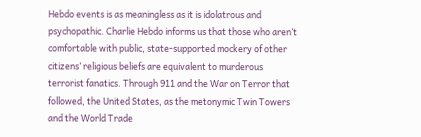Hebdo events is as meaningless as it is idolatrous and psychopathic. Charlie Hebdo informs us that those who aren’t comfortable with public, state-supported mockery of other citizens’ religious beliefs are equivalent to murderous terrorist fanatics. Through 911 and the War on Terror that followed, the United States, as the metonymic Twin Towers and the World Trade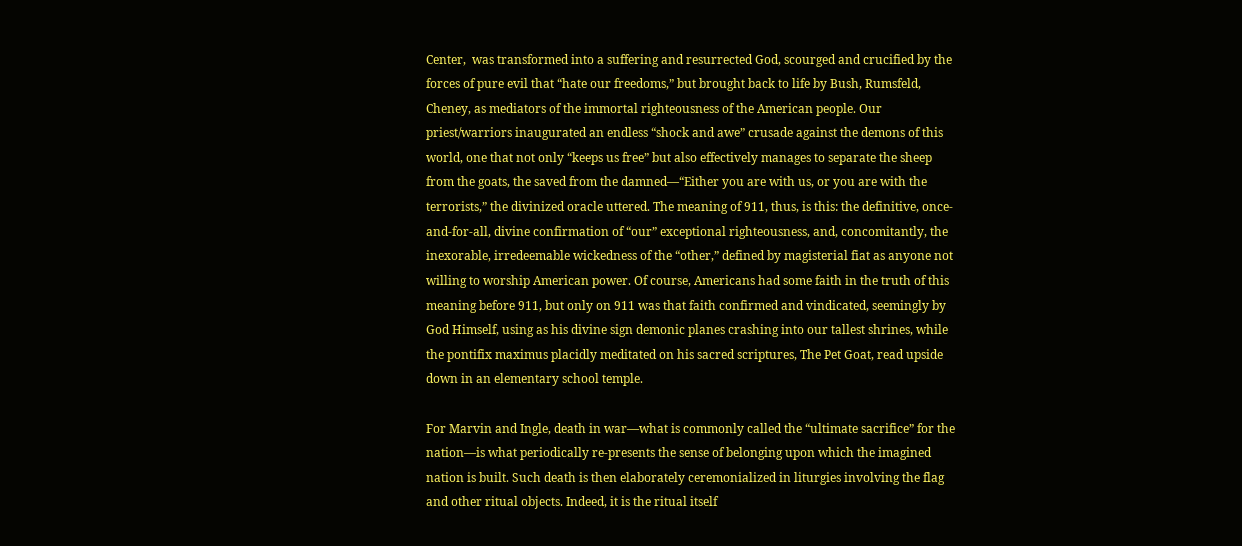Center,  was transformed into a suffering and resurrected God, scourged and crucified by the forces of pure evil that “hate our freedoms,” but brought back to life by Bush, Rumsfeld, Cheney, as mediators of the immortal righteousness of the American people. Our priest/warriors inaugurated an endless “shock and awe” crusade against the demons of this world, one that not only “keeps us free” but also effectively manages to separate the sheep from the goats, the saved from the damned—“Either you are with us, or you are with the terrorists,” the divinized oracle uttered. The meaning of 911, thus, is this: the definitive, once-and-for-all, divine confirmation of “our” exceptional righteousness, and, concomitantly, the inexorable, irredeemable wickedness of the “other,” defined by magisterial fiat as anyone not willing to worship American power. Of course, Americans had some faith in the truth of this meaning before 911, but only on 911 was that faith confirmed and vindicated, seemingly by God Himself, using as his divine sign demonic planes crashing into our tallest shrines, while the pontifix maximus placidly meditated on his sacred scriptures, The Pet Goat, read upside down in an elementary school temple.

For Marvin and Ingle, death in war—what is commonly called the “ultimate sacrifice” for the nation—is what periodically re-presents the sense of belonging upon which the imagined nation is built. Such death is then elaborately ceremonialized in liturgies involving the flag and other ritual objects. Indeed, it is the ritual itself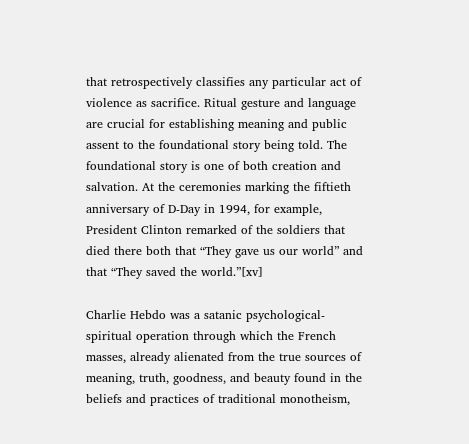that retrospectively classifies any particular act of violence as sacrifice. Ritual gesture and language are crucial for establishing meaning and public assent to the foundational story being told. The foundational story is one of both creation and salvation. At the ceremonies marking the fiftieth anniversary of D-Day in 1994, for example, President Clinton remarked of the soldiers that died there both that “They gave us our world” and that “They saved the world.”[xv]

Charlie Hebdo was a satanic psychological-spiritual operation through which the French masses, already alienated from the true sources of meaning, truth, goodness, and beauty found in the beliefs and practices of traditional monotheism,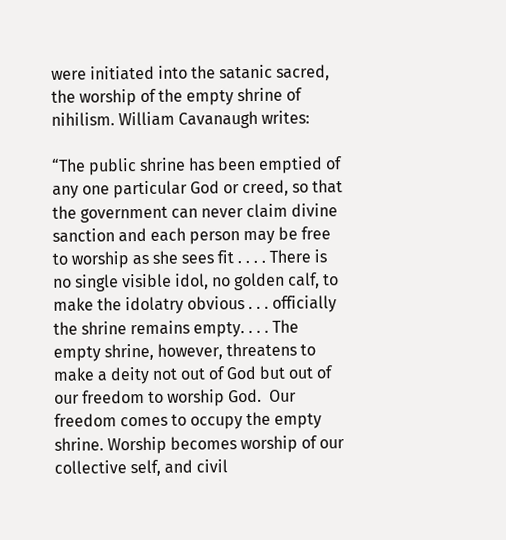were initiated into the satanic sacred, the worship of the empty shrine of nihilism. William Cavanaugh writes:

“The public shrine has been emptied of any one particular God or creed, so that the government can never claim divine sanction and each person may be free to worship as she sees fit . . . . There is no single visible idol, no golden calf, to make the idolatry obvious . . . officially the shrine remains empty. . . . The empty shrine, however, threatens to make a deity not out of God but out of our freedom to worship God.  Our freedom comes to occupy the empty shrine. Worship becomes worship of our collective self, and civil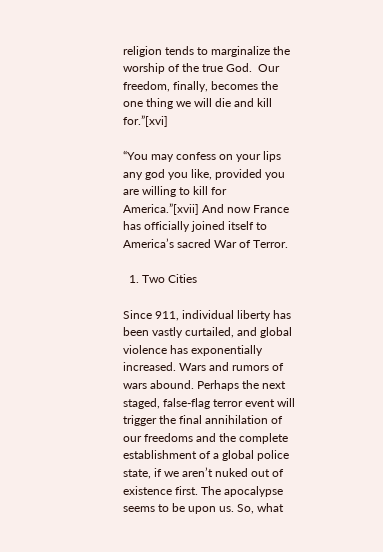religion tends to marginalize the worship of the true God.  Our freedom, finally, becomes the one thing we will die and kill for.”[xvi]

“You may confess on your lips any god you like, provided you are willing to kill for America.”[xvii] And now France has officially joined itself to America’s sacred War of Terror.

  1. Two Cities

Since 911, individual liberty has been vastly curtailed, and global violence has exponentially increased. Wars and rumors of wars abound. Perhaps the next staged, false-flag terror event will trigger the final annihilation of our freedoms and the complete establishment of a global police state, if we aren’t nuked out of existence first. The apocalypse seems to be upon us. So, what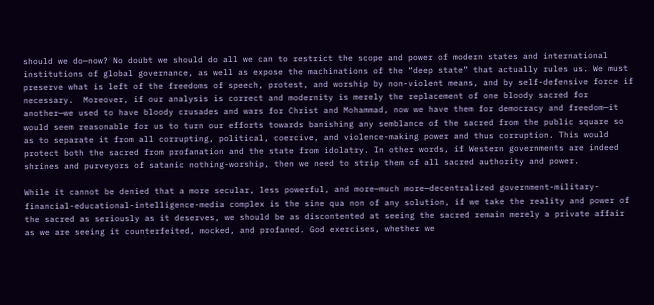should we do—now? No doubt we should do all we can to restrict the scope and power of modern states and international institutions of global governance, as well as expose the machinations of the “deep state” that actually rules us. We must preserve what is left of the freedoms of speech, protest, and worship by non-violent means, and by self-defensive force if necessary.  Moreover, if our analysis is correct and modernity is merely the replacement of one bloody sacred for another—we used to have bloody crusades and wars for Christ and Mohammad, now we have them for democracy and freedom—it would seem reasonable for us to turn our efforts towards banishing any semblance of the sacred from the public square so as to separate it from all corrupting, political, coercive, and violence-making power and thus corruption. This would protect both the sacred from profanation and the state from idolatry. In other words, if Western governments are indeed shrines and purveyors of satanic nothing-worship, then we need to strip them of all sacred authority and power.

While it cannot be denied that a more secular, less powerful, and more—much more—decentralized government-military-financial-educational-intelligence-media complex is the sine qua non of any solution, if we take the reality and power of the sacred as seriously as it deserves, we should be as discontented at seeing the sacred remain merely a private affair as we are seeing it counterfeited, mocked, and profaned. God exercises, whether we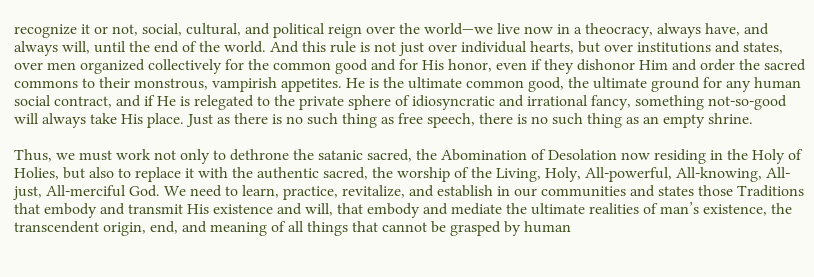recognize it or not, social, cultural, and political reign over the world—we live now in a theocracy, always have, and always will, until the end of the world. And this rule is not just over individual hearts, but over institutions and states, over men organized collectively for the common good and for His honor, even if they dishonor Him and order the sacred commons to their monstrous, vampirish appetites. He is the ultimate common good, the ultimate ground for any human social contract, and if He is relegated to the private sphere of idiosyncratic and irrational fancy, something not-so-good will always take His place. Just as there is no such thing as free speech, there is no such thing as an empty shrine.

Thus, we must work not only to dethrone the satanic sacred, the Abomination of Desolation now residing in the Holy of Holies, but also to replace it with the authentic sacred, the worship of the Living, Holy, All-powerful, All-knowing, All-just, All-merciful God. We need to learn, practice, revitalize, and establish in our communities and states those Traditions that embody and transmit His existence and will, that embody and mediate the ultimate realities of man’s existence, the transcendent origin, end, and meaning of all things that cannot be grasped by human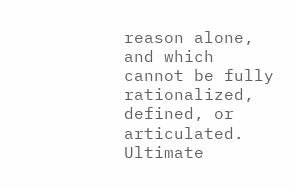reason alone, and which cannot be fully rationalized, defined, or articulated. Ultimate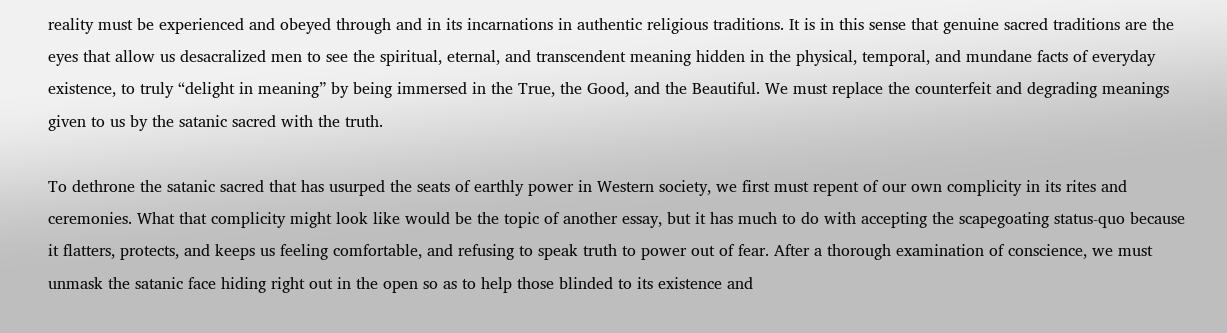reality must be experienced and obeyed through and in its incarnations in authentic religious traditions. It is in this sense that genuine sacred traditions are the eyes that allow us desacralized men to see the spiritual, eternal, and transcendent meaning hidden in the physical, temporal, and mundane facts of everyday existence, to truly “delight in meaning” by being immersed in the True, the Good, and the Beautiful. We must replace the counterfeit and degrading meanings given to us by the satanic sacred with the truth.

To dethrone the satanic sacred that has usurped the seats of earthly power in Western society, we first must repent of our own complicity in its rites and ceremonies. What that complicity might look like would be the topic of another essay, but it has much to do with accepting the scapegoating status-quo because it flatters, protects, and keeps us feeling comfortable, and refusing to speak truth to power out of fear. After a thorough examination of conscience, we must unmask the satanic face hiding right out in the open so as to help those blinded to its existence and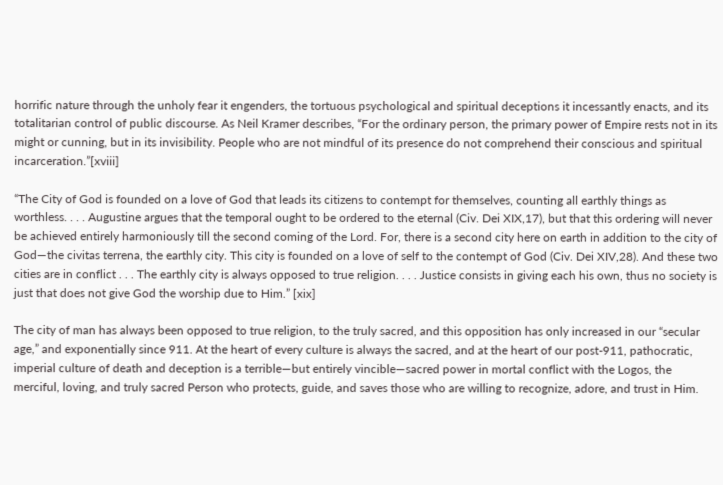horrific nature through the unholy fear it engenders, the tortuous psychological and spiritual deceptions it incessantly enacts, and its totalitarian control of public discourse. As Neil Kramer describes, “For the ordinary person, the primary power of Empire rests not in its might or cunning, but in its invisibility. People who are not mindful of its presence do not comprehend their conscious and spiritual incarceration.”[xviii]

“The City of God is founded on a love of God that leads its citizens to contempt for themselves, counting all earthly things as worthless. . . . Augustine argues that the temporal ought to be ordered to the eternal (Civ. Dei XIX,17), but that this ordering will never be achieved entirely harmoniously till the second coming of the Lord. For, there is a second city here on earth in addition to the city of God—the civitas terrena, the earthly city. This city is founded on a love of self to the contempt of God (Civ. Dei XIV,28). And these two cities are in conflict . . . The earthly city is always opposed to true religion. . . . Justice consists in giving each his own, thus no society is just that does not give God the worship due to Him.” [xix]

The city of man has always been opposed to true religion, to the truly sacred, and this opposition has only increased in our “secular age,” and exponentially since 911. At the heart of every culture is always the sacred, and at the heart of our post-911, pathocratic, imperial culture of death and deception is a terrible—but entirely vincible—sacred power in mortal conflict with the Logos, the merciful, loving, and truly sacred Person who protects, guide, and saves those who are willing to recognize, adore, and trust in Him.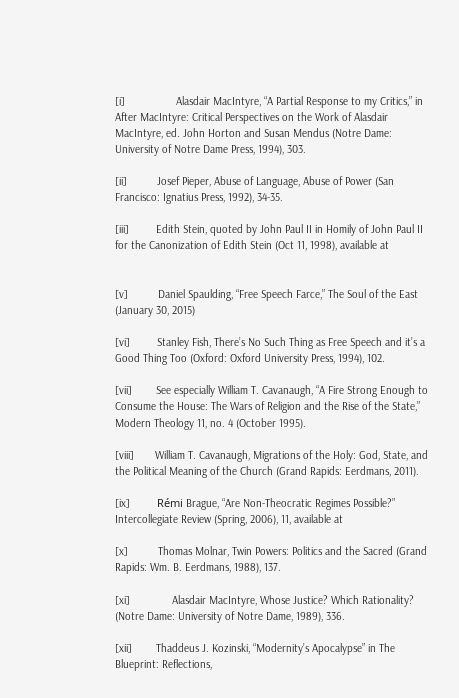[i]                 Alasdair MacIntyre, “A Partial Response to my Critics,” in After MacIntyre: Critical Perspectives on the Work of Alasdair MacIntyre, ed. John Horton and Susan Mendus (Notre Dame: University of Notre Dame Press, 1994), 303.

[ii]          Josef Pieper, Abuse of Language, Abuse of Power (San Francisco: Ignatius Press, 1992), 34-35.

[iii]         Edith Stein, quoted by John Paul II in Homily of John Paul II for the Canonization of Edith Stein (Oct 11, 1998), available at


[v]          Daniel Spaulding, “Free Speech Farce,” The Soul of the East (January 30, 2015)

[vi]         Stanley Fish, There’s No Such Thing as Free Speech and it’s a Good Thing Too (Oxford: Oxford University Press, 1994), 102.

[vii]        See especially William T. Cavanaugh, “A Fire Strong Enough to Consume the House: The Wars of Religion and the Rise of the State,” Modern Theology 11, no. 4 (October 1995).

[viii]       William T. Cavanaugh, Migrations of the Holy: God, State, and the Political Meaning of the Church (Grand Rapids: Eerdmans, 2011).

[ix]         Rémi Brague, “Are Non-Theocratic Regimes Possible?” Intercollegiate Review (Spring, 2006), 11, available at

[x]          Thomas Molnar, Twin Powers: Politics and the Sacred (Grand Rapids: Wm. B. Eerdmans, 1988), 137.

[xi]              Alasdair MacIntyre, Whose Justice? Which Rationality? (Notre Dame: University of Notre Dame, 1989), 336.

[xii]        Thaddeus J. Kozinski, “Modernity’s Apocalypse” in The Blueprint: Reflections,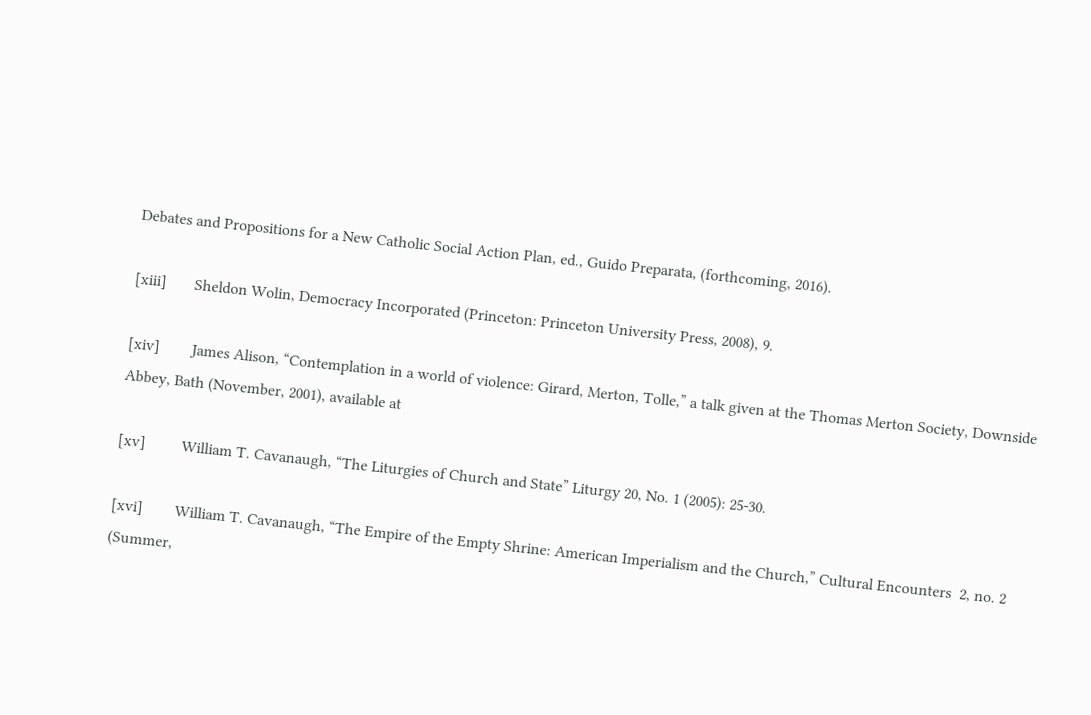Debates and Propositions for a New Catholic Social Action Plan, ed., Guido Preparata, (forthcoming, 2016).

[xiii]       Sheldon Wolin, Democracy Incorporated (Princeton: Princeton University Press, 2008), 9.

[xiv]        James Alison, “Contemplation in a world of violence: Girard, Merton, Tolle,” a talk given at the Thomas Merton Society, Downside Abbey, Bath (November, 2001), available at

[xv]         William T. Cavanaugh, “The Liturgies of Church and State” Liturgy 20, No. 1 (2005): 25-30.

[xvi]        William T. Cavanaugh, “The Empire of the Empty Shrine: American Imperialism and the Church,” Cultural Encounters  2, no. 2 (Summer,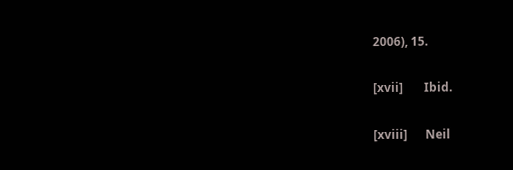2006), 15.

[xvii]       Ibid.

[xviii]      Neil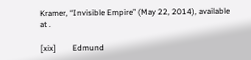Kramer, “Invisible Empire” (May 22, 2014), available at .

[xix]        Edmund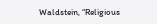Waldstein, “Religious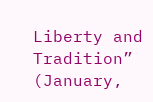Liberty and Tradition” (January,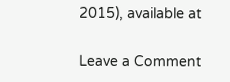2015), available at

Leave a Comment